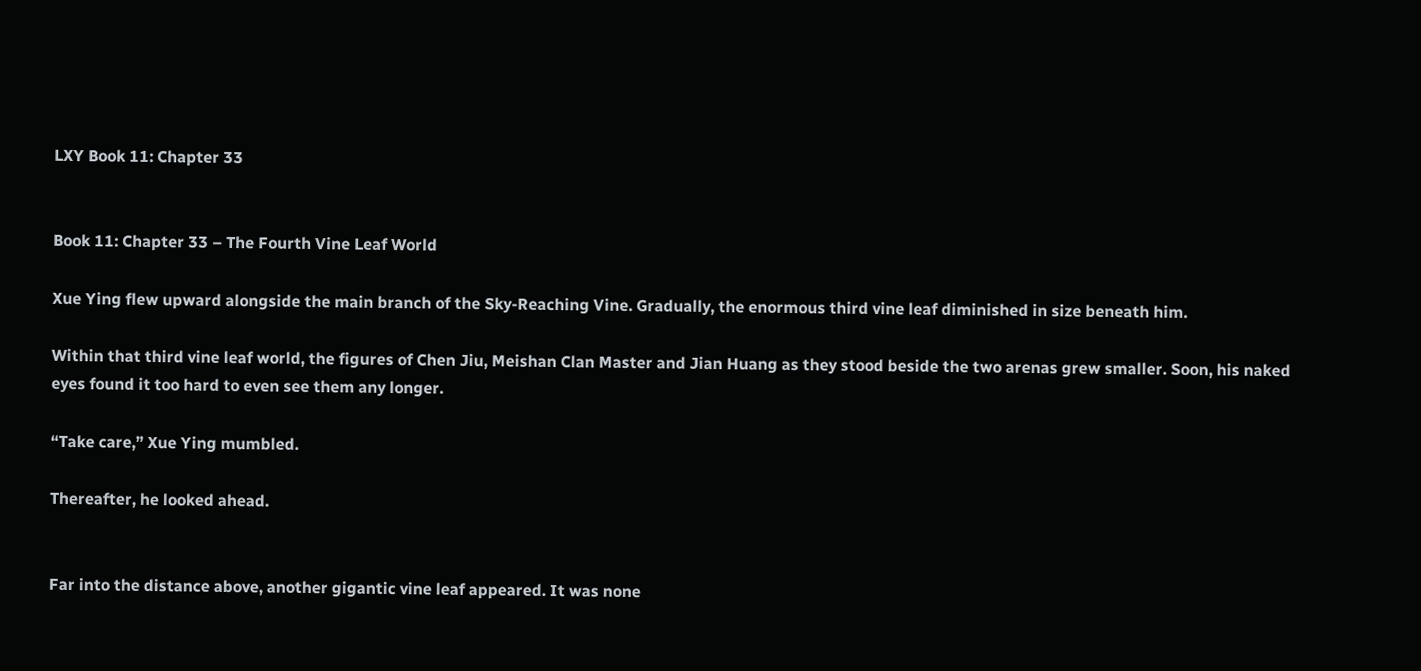LXY Book 11: Chapter 33


Book 11: Chapter 33 – The Fourth Vine Leaf World

Xue Ying flew upward alongside the main branch of the Sky-Reaching Vine. Gradually, the enormous third vine leaf diminished in size beneath him.

Within that third vine leaf world, the figures of Chen Jiu, Meishan Clan Master and Jian Huang as they stood beside the two arenas grew smaller. Soon, his naked eyes found it too hard to even see them any longer.

“Take care,” Xue Ying mumbled.

Thereafter, he looked ahead.


Far into the distance above, another gigantic vine leaf appeared. It was none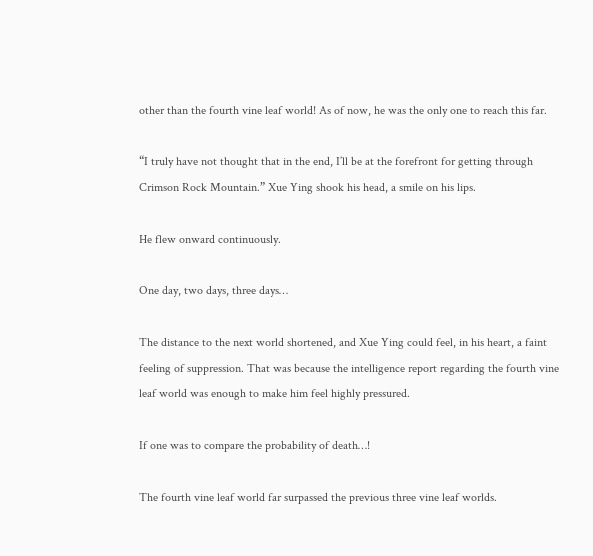other than the fourth vine leaf world! As of now, he was the only one to reach this far.

“I truly have not thought that in the end, I’ll be at the forefront for getting through Crimson Rock Mountain.” Xue Ying shook his head, a smile on his lips.

He flew onward continuously.

One day, two days, three days…

The distance to the next world shortened, and Xue Ying could feel, in his heart, a faint feeling of suppression. That was because the intelligence report regarding the fourth vine leaf world was enough to make him feel highly pressured.

If one was to compare the probability of death…!

The fourth vine leaf world far surpassed the previous three vine leaf worlds.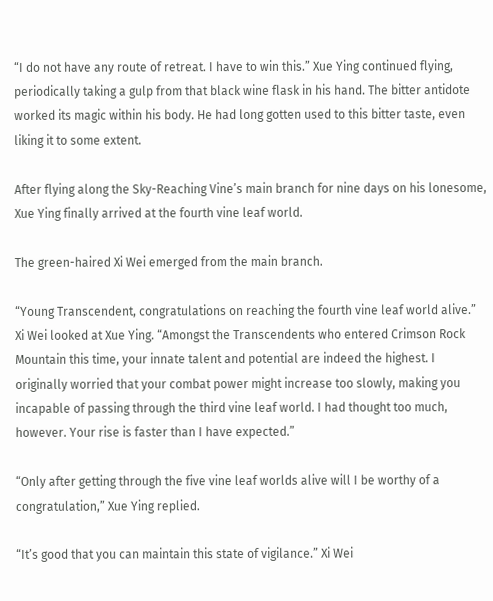“I do not have any route of retreat. I have to win this.” Xue Ying continued flying, periodically taking a gulp from that black wine flask in his hand. The bitter antidote worked its magic within his body. He had long gotten used to this bitter taste, even liking it to some extent.

After flying along the Sky-Reaching Vine’s main branch for nine days on his lonesome, Xue Ying finally arrived at the fourth vine leaf world.

The green-haired Xi Wei emerged from the main branch.

“Young Transcendent, congratulations on reaching the fourth vine leaf world alive.” Xi Wei looked at Xue Ying. “Amongst the Transcendents who entered Crimson Rock Mountain this time, your innate talent and potential are indeed the highest. I originally worried that your combat power might increase too slowly, making you incapable of passing through the third vine leaf world. I had thought too much, however. Your rise is faster than I have expected.”

“Only after getting through the five vine leaf worlds alive will I be worthy of a congratulation,” Xue Ying replied.

“It’s good that you can maintain this state of vigilance.” Xi Wei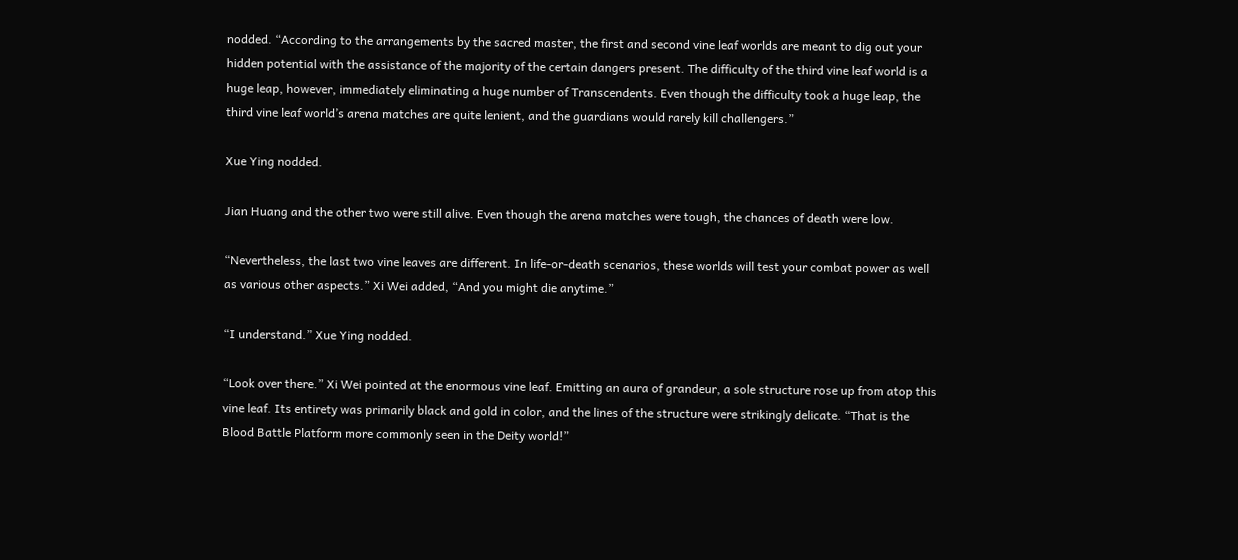nodded. “According to the arrangements by the sacred master, the first and second vine leaf worlds are meant to dig out your hidden potential with the assistance of the majority of the certain dangers present. The difficulty of the third vine leaf world is a huge leap, however, immediately eliminating a huge number of Transcendents. Even though the difficulty took a huge leap, the third vine leaf world’s arena matches are quite lenient, and the guardians would rarely kill challengers.”

Xue Ying nodded.

Jian Huang and the other two were still alive. Even though the arena matches were tough, the chances of death were low.

“Nevertheless, the last two vine leaves are different. In life-or-death scenarios, these worlds will test your combat power as well as various other aspects.” Xi Wei added, “And you might die anytime.”

“I understand.” Xue Ying nodded.

“Look over there.” Xi Wei pointed at the enormous vine leaf. Emitting an aura of grandeur, a sole structure rose up from atop this vine leaf. Its entirety was primarily black and gold in color, and the lines of the structure were strikingly delicate. “That is the Blood Battle Platform more commonly seen in the Deity world!”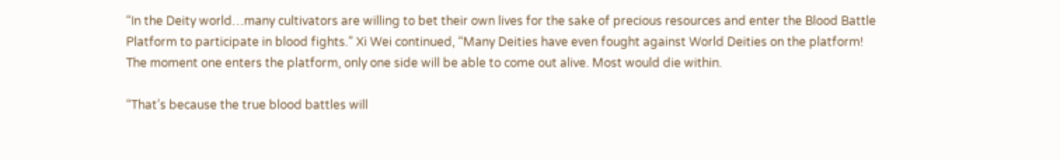“In the Deity world…many cultivators are willing to bet their own lives for the sake of precious resources and enter the Blood Battle Platform to participate in blood fights.” Xi Wei continued, “Many Deities have even fought against World Deities on the platform! The moment one enters the platform, only one side will be able to come out alive. Most would die within.

“That’s because the true blood battles will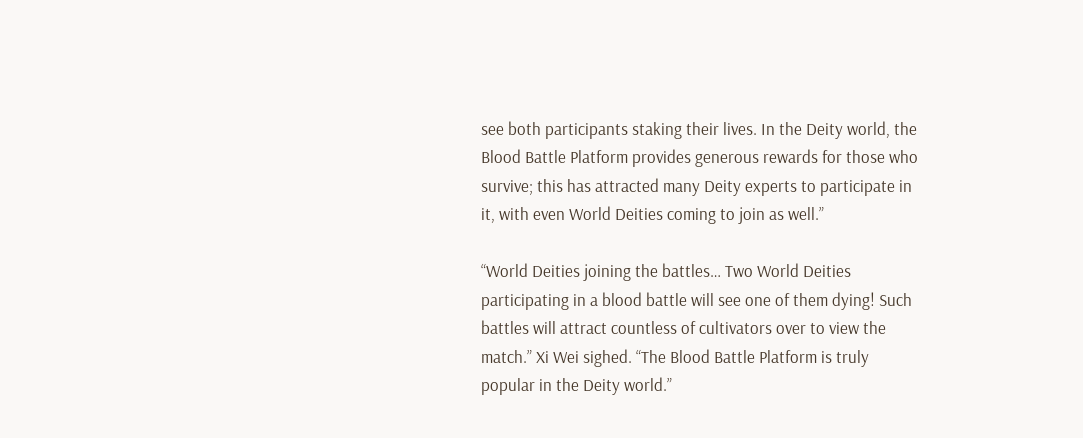see both participants staking their lives. In the Deity world, the Blood Battle Platform provides generous rewards for those who survive; this has attracted many Deity experts to participate in it, with even World Deities coming to join as well.”

“World Deities joining the battles… Two World Deities participating in a blood battle will see one of them dying! Such battles will attract countless of cultivators over to view the match.” Xi Wei sighed. “The Blood Battle Platform is truly popular in the Deity world.”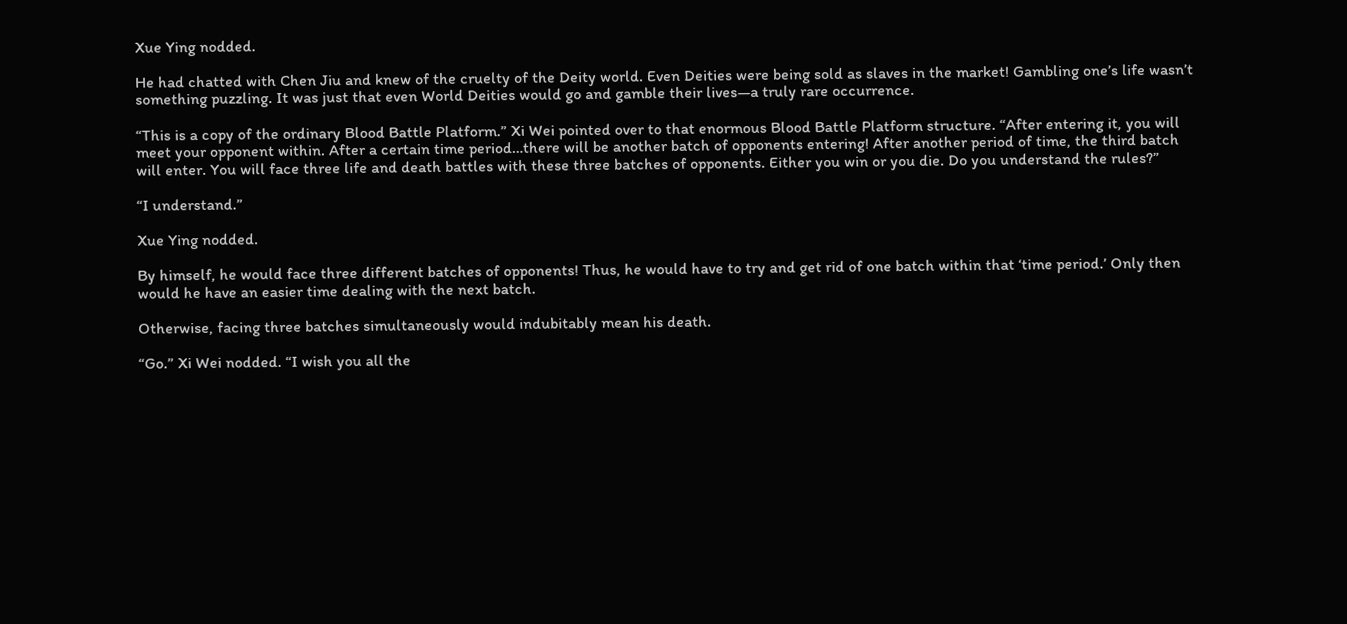Xue Ying nodded.

He had chatted with Chen Jiu and knew of the cruelty of the Deity world. Even Deities were being sold as slaves in the market! Gambling one’s life wasn’t something puzzling. It was just that even World Deities would go and gamble their lives—a truly rare occurrence.

“This is a copy of the ordinary Blood Battle Platform.” Xi Wei pointed over to that enormous Blood Battle Platform structure. “After entering it, you will meet your opponent within. After a certain time period…there will be another batch of opponents entering! After another period of time, the third batch will enter. You will face three life and death battles with these three batches of opponents. Either you win or you die. Do you understand the rules?”

“I understand.”

Xue Ying nodded.

By himself, he would face three different batches of opponents! Thus, he would have to try and get rid of one batch within that ‘time period.’ Only then would he have an easier time dealing with the next batch.

Otherwise, facing three batches simultaneously would indubitably mean his death.

“Go.” Xi Wei nodded. “I wish you all the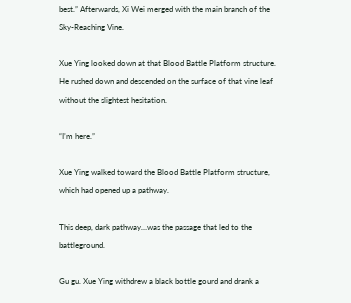best.” Afterwards, Xi Wei merged with the main branch of the Sky-Reaching Vine.

Xue Ying looked down at that Blood Battle Platform structure. He rushed down and descended on the surface of that vine leaf without the slightest hesitation.

“I’m here.”

Xue Ying walked toward the Blood Battle Platform structure, which had opened up a pathway.

This deep, dark pathway…was the passage that led to the battleground.

Gu gu. Xue Ying withdrew a black bottle gourd and drank a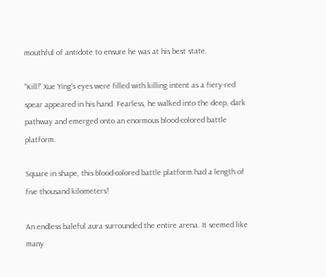mouthful of antidote to ensure he was at his best state.

“Kill!” Xue Ying’s eyes were filled with killing intent as a fiery-red spear appeared in his hand. Fearless, he walked into the deep, dark pathway and emerged onto an enormous blood-colored battle platform.

Square in shape, this blood-colored battle platform had a length of five thousand kilometers!

An endless baleful aura surrounded the entire arena. It seemed like many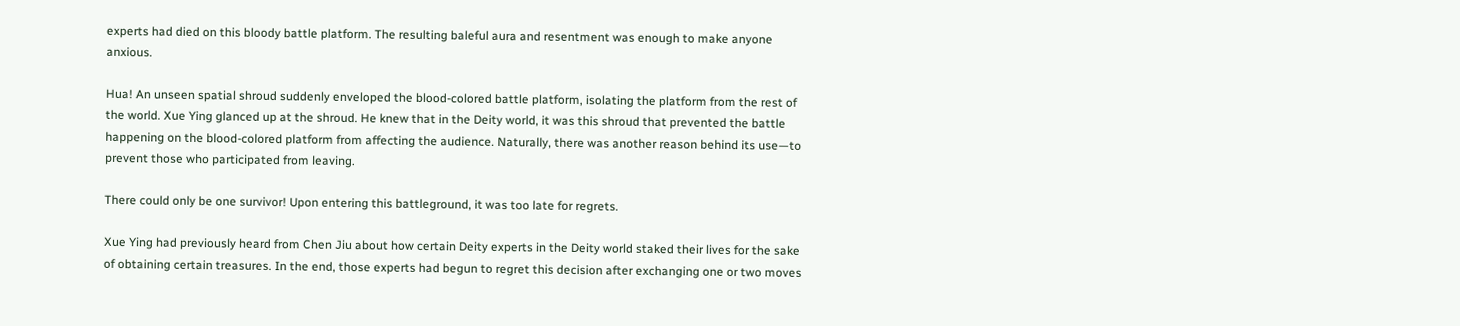experts had died on this bloody battle platform. The resulting baleful aura and resentment was enough to make anyone anxious.

Hua! An unseen spatial shroud suddenly enveloped the blood-colored battle platform, isolating the platform from the rest of the world. Xue Ying glanced up at the shroud. He knew that in the Deity world, it was this shroud that prevented the battle happening on the blood-colored platform from affecting the audience. Naturally, there was another reason behind its use—to prevent those who participated from leaving.

There could only be one survivor! Upon entering this battleground, it was too late for regrets.

Xue Ying had previously heard from Chen Jiu about how certain Deity experts in the Deity world staked their lives for the sake of obtaining certain treasures. In the end, those experts had begun to regret this decision after exchanging one or two moves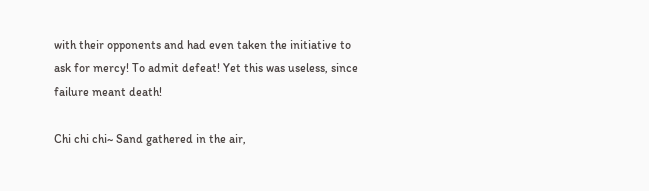with their opponents and had even taken the initiative to ask for mercy! To admit defeat! Yet this was useless, since failure meant death!

Chi chi chi~ Sand gathered in the air,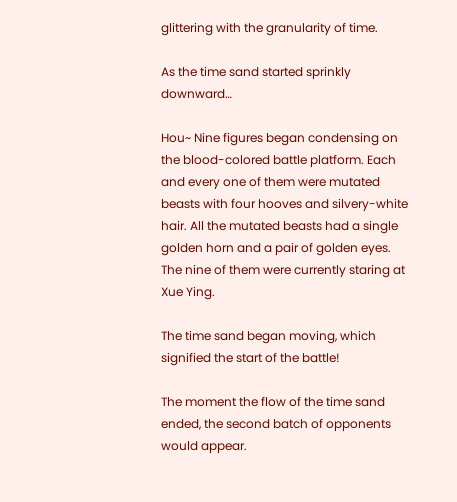glittering with the granularity of time.

As the time sand started sprinkly downward…

Hou~ Nine figures began condensing on the blood-colored battle platform. Each and every one of them were mutated beasts with four hooves and silvery-white hair. All the mutated beasts had a single golden horn and a pair of golden eyes. The nine of them were currently staring at Xue Ying.

The time sand began moving, which signified the start of the battle!

The moment the flow of the time sand ended, the second batch of opponents would appear.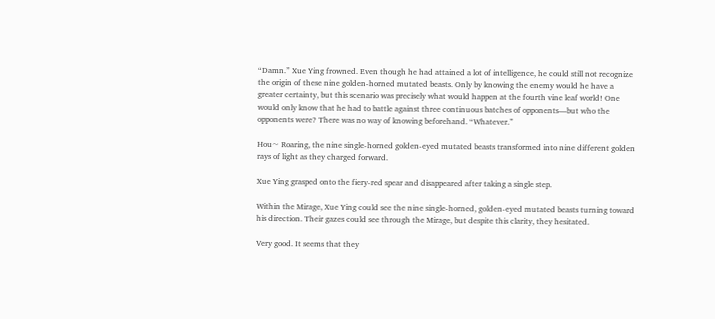“Damn.” Xue Ying frowned. Even though he had attained a lot of intelligence, he could still not recognize the origin of these nine golden-horned mutated beasts. Only by knowing the enemy would he have a greater certainty, but this scenario was precisely what would happen at the fourth vine leaf world! One would only know that he had to battle against three continuous batches of opponents—but who the opponents were? There was no way of knowing beforehand. “Whatever.”

Hou~ Roaring, the nine single-horned golden-eyed mutated beasts transformed into nine different golden rays of light as they charged forward.

Xue Ying grasped onto the fiery-red spear and disappeared after taking a single step.

Within the Mirage, Xue Ying could see the nine single-horned, golden-eyed mutated beasts turning toward his direction. Their gazes could see through the Mirage, but despite this clarity, they hesitated.

Very good. It seems that they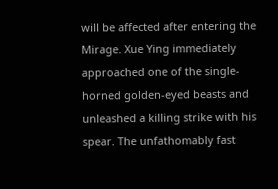will be affected after entering the Mirage. Xue Ying immediately approached one of the single-horned golden-eyed beasts and unleashed a killing strike with his spear. The unfathomably fast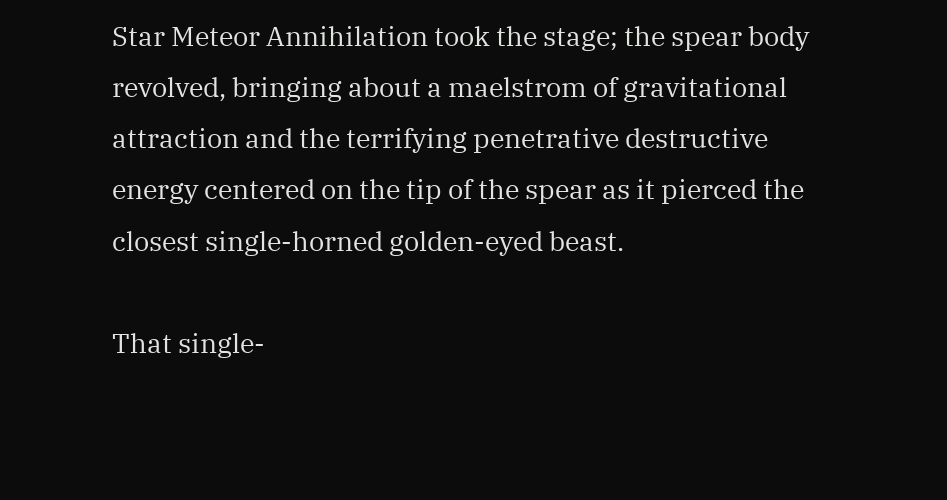Star Meteor Annihilation took the stage; the spear body revolved, bringing about a maelstrom of gravitational attraction and the terrifying penetrative destructive energy centered on the tip of the spear as it pierced the closest single-horned golden-eyed beast.

That single-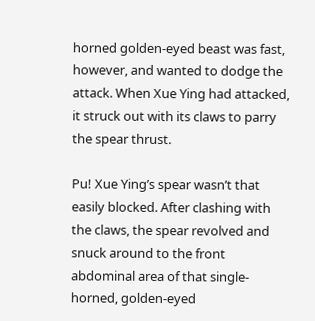horned golden-eyed beast was fast, however, and wanted to dodge the attack. When Xue Ying had attacked, it struck out with its claws to parry the spear thrust.

Pu! Xue Ying’s spear wasn’t that easily blocked. After clashing with the claws, the spear revolved and snuck around to the front abdominal area of that single-horned, golden-eyed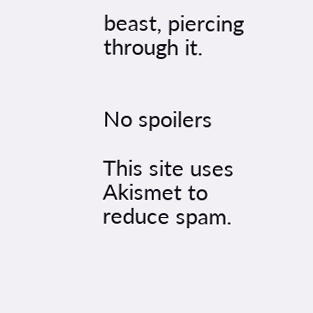beast, piercing through it.


No spoilers

This site uses Akismet to reduce spam.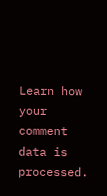Learn how your comment data is processed.